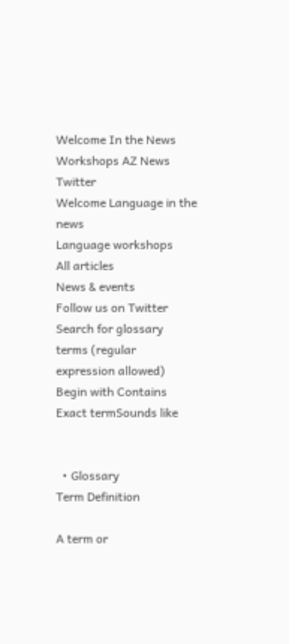Welcome In the News Workshops AZ News Twitter
Welcome Language in the news
Language workshops
All articles
News & events
Follow us on Twitter
Search for glossary terms (regular expression allowed)
Begin with Contains Exact termSounds like


  • Glossary
Term Definition

A term or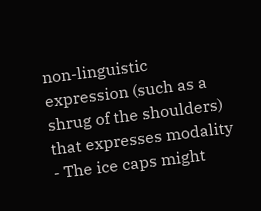non-linguistic expression (such as a shrug of the shoulders) that expresses modality - The ice caps might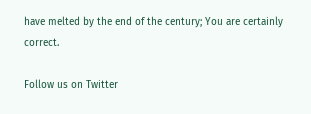have melted by the end of the century; You are certainly correct.

Follow us on Twitter